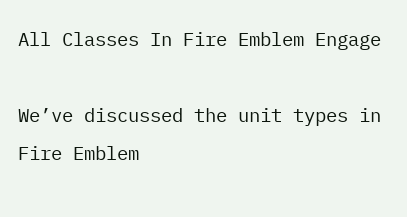All Classes In Fire Emblem Engage

We’ve discussed the unit types in Fire Emblem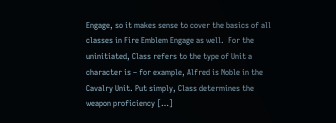Engage, so it makes sense to cover the basics of all classes in Fire Emblem Engage as well.  For the uninitiated, Class refers to the type of Unit a character is – for example, Alfred is Noble in the Cavalry Unit. Put simply, Class determines the weapon proficiency […]